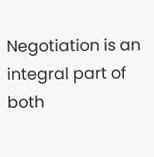Negotiation is an integral part of both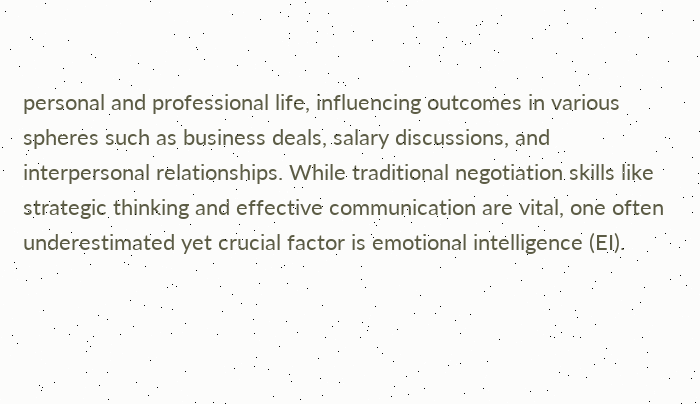personal and professional life, influencing outcomes in various spheres such as business deals, salary discussions, and interpersonal relationships. While traditional negotiation skills like strategic thinking and effective communication are vital, one often underestimated yet crucial factor is emotional intelligence (EI).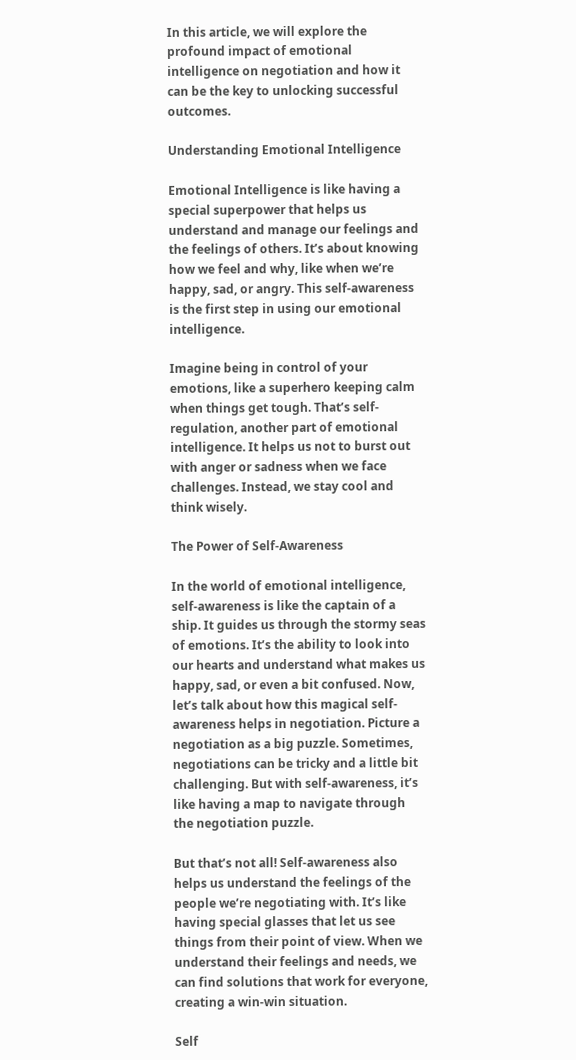In this article, we will explore the profound impact of emotional intelligence on negotiation and how it can be the key to unlocking successful outcomes.

Understanding Emotional Intelligence

Emotional Intelligence is like having a special superpower that helps us understand and manage our feelings and the feelings of others. It’s about knowing how we feel and why, like when we’re happy, sad, or angry. This self-awareness is the first step in using our emotional intelligence.

Imagine being in control of your emotions, like a superhero keeping calm when things get tough. That’s self-regulation, another part of emotional intelligence. It helps us not to burst out with anger or sadness when we face challenges. Instead, we stay cool and think wisely.

The Power of Self-Awareness

In the world of emotional intelligence, self-awareness is like the captain of a ship. It guides us through the stormy seas of emotions. It’s the ability to look into our hearts and understand what makes us happy, sad, or even a bit confused. Now, let’s talk about how this magical self-awareness helps in negotiation. Picture a negotiation as a big puzzle. Sometimes, negotiations can be tricky and a little bit challenging. But with self-awareness, it’s like having a map to navigate through the negotiation puzzle.

But that’s not all! Self-awareness also helps us understand the feelings of the people we’re negotiating with. It’s like having special glasses that let us see things from their point of view. When we understand their feelings and needs, we can find solutions that work for everyone, creating a win-win situation.

Self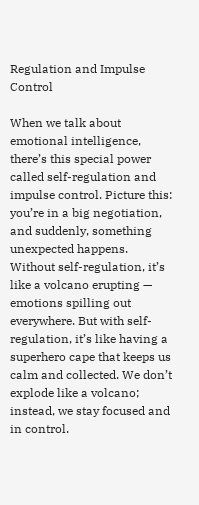Regulation and Impulse Control

When we talk about emotional intelligence, there’s this special power called self-regulation and impulse control. Picture this: you’re in a big negotiation, and suddenly, something unexpected happens. Without self-regulation, it’s like a volcano erupting — emotions spilling out everywhere. But with self-regulation, it’s like having a superhero cape that keeps us calm and collected. We don’t explode like a volcano; instead, we stay focused and in control.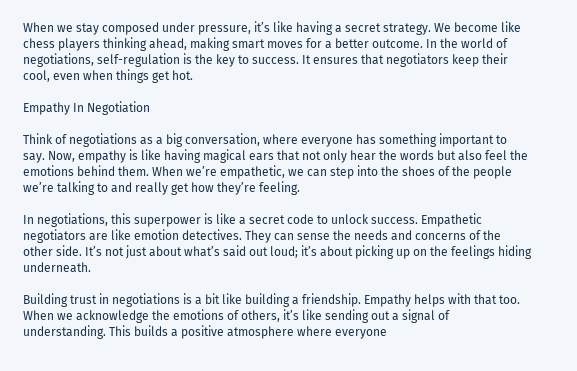When we stay composed under pressure, it’s like having a secret strategy. We become like chess players thinking ahead, making smart moves for a better outcome. In the world of negotiations, self-regulation is the key to success. It ensures that negotiators keep their cool, even when things get hot.

Empathy In Negotiation

Think of negotiations as a big conversation, where everyone has something important to say. Now, empathy is like having magical ears that not only hear the words but also feel the emotions behind them. When we’re empathetic, we can step into the shoes of the people we’re talking to and really get how they’re feeling.

In negotiations, this superpower is like a secret code to unlock success. Empathetic negotiators are like emotion detectives. They can sense the needs and concerns of the other side. It’s not just about what’s said out loud; it’s about picking up on the feelings hiding underneath.

Building trust in negotiations is a bit like building a friendship. Empathy helps with that too. When we acknowledge the emotions of others, it’s like sending out a signal of understanding. This builds a positive atmosphere where everyone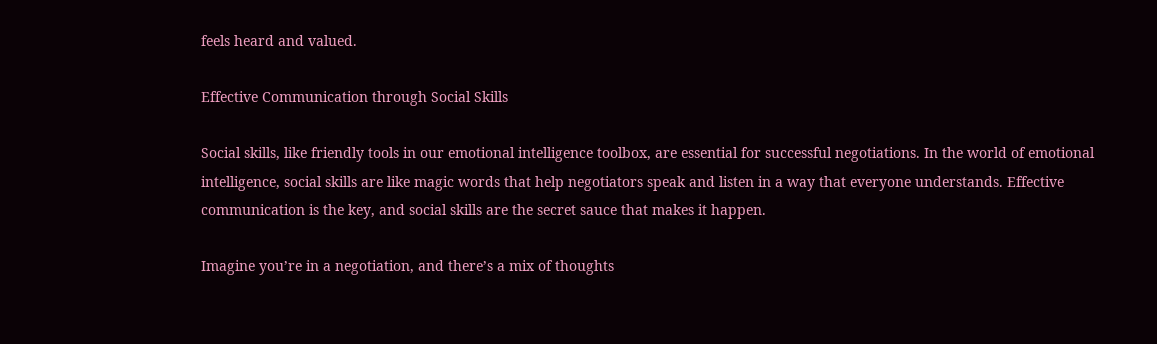feels heard and valued.

Effective Communication through Social Skills

Social skills, like friendly tools in our emotional intelligence toolbox, are essential for successful negotiations. In the world of emotional intelligence, social skills are like magic words that help negotiators speak and listen in a way that everyone understands. Effective communication is the key, and social skills are the secret sauce that makes it happen.

Imagine you’re in a negotiation, and there’s a mix of thoughts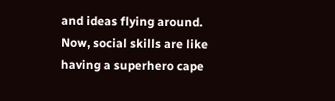and ideas flying around. Now, social skills are like having a superhero cape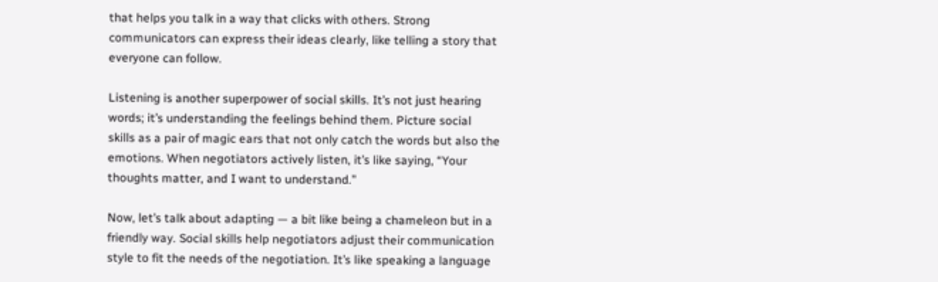that helps you talk in a way that clicks with others. Strong communicators can express their ideas clearly, like telling a story that everyone can follow.

Listening is another superpower of social skills. It’s not just hearing words; it’s understanding the feelings behind them. Picture social skills as a pair of magic ears that not only catch the words but also the emotions. When negotiators actively listen, it’s like saying, “Your thoughts matter, and I want to understand.”

Now, let’s talk about adapting — a bit like being a chameleon but in a friendly way. Social skills help negotiators adjust their communication style to fit the needs of the negotiation. It’s like speaking a language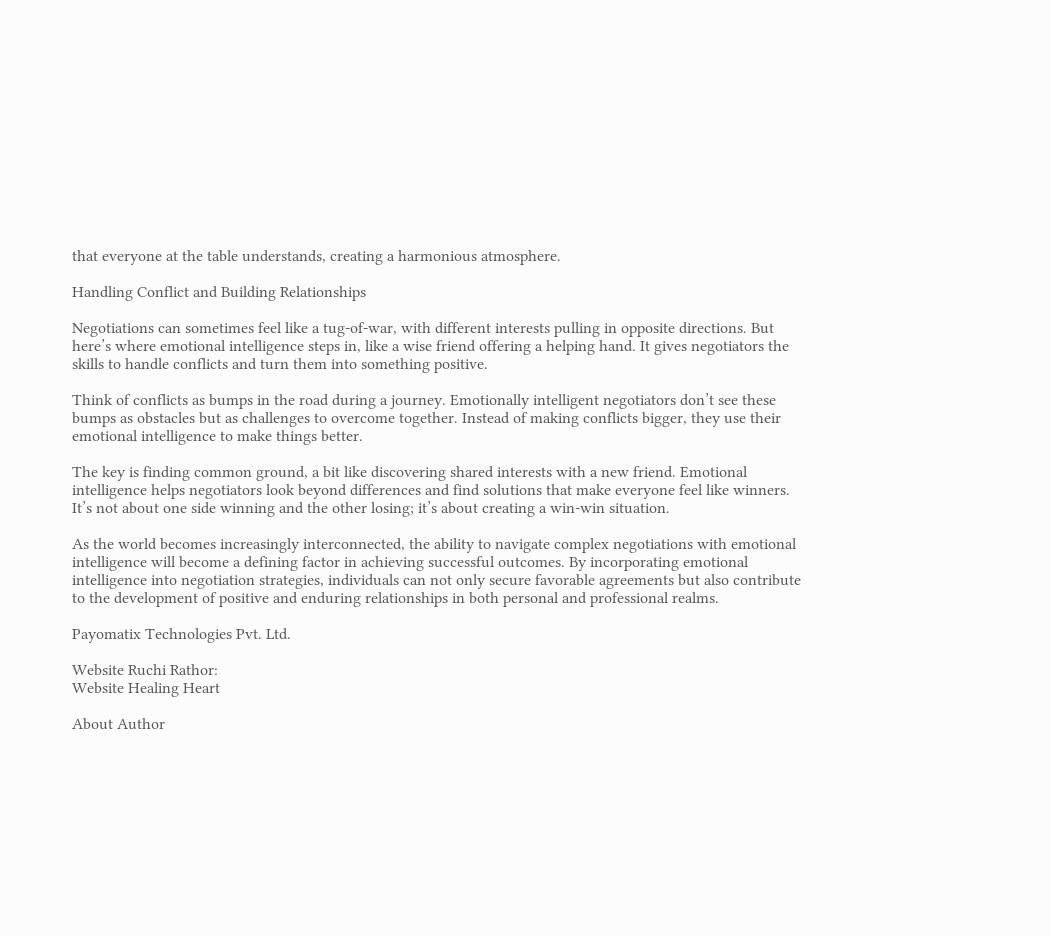that everyone at the table understands, creating a harmonious atmosphere.

Handling Conflict and Building Relationships

Negotiations can sometimes feel like a tug-of-war, with different interests pulling in opposite directions. But here’s where emotional intelligence steps in, like a wise friend offering a helping hand. It gives negotiators the skills to handle conflicts and turn them into something positive.

Think of conflicts as bumps in the road during a journey. Emotionally intelligent negotiators don’t see these bumps as obstacles but as challenges to overcome together. Instead of making conflicts bigger, they use their emotional intelligence to make things better.

The key is finding common ground, a bit like discovering shared interests with a new friend. Emotional intelligence helps negotiators look beyond differences and find solutions that make everyone feel like winners. It’s not about one side winning and the other losing; it’s about creating a win-win situation.

As the world becomes increasingly interconnected, the ability to navigate complex negotiations with emotional intelligence will become a defining factor in achieving successful outcomes. By incorporating emotional intelligence into negotiation strategies, individuals can not only secure favorable agreements but also contribute to the development of positive and enduring relationships in both personal and professional realms.

Payomatix Technologies Pvt. Ltd.

Website Ruchi Rathor:
Website Healing Heart

About Author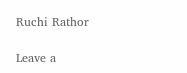Ruchi Rathor

Leave a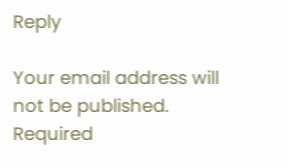Reply

Your email address will not be published. Required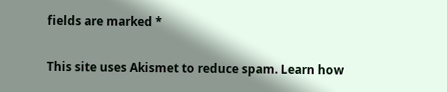fields are marked *

This site uses Akismet to reduce spam. Learn how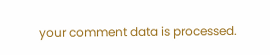your comment data is processed.